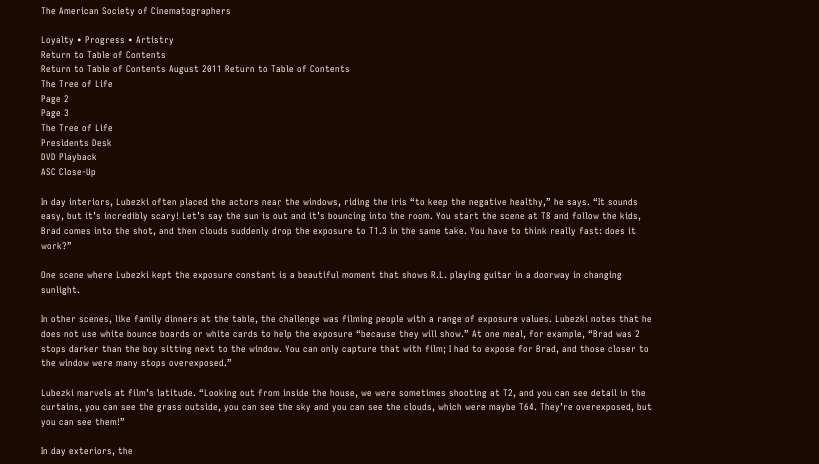The American Society of Cinematographers

Loyalty • Progress • Artistry
Return to Table of Contents
Return to Table of Contents August 2011 Return to Table of Contents
The Tree of Life
Page 2
Page 3
The Tree of Life
Presidents Desk
DVD Playback
ASC Close-Up

In day interiors, Lubezki often placed the actors near the windows, riding the iris “to keep the negative healthy,” he says. “It sounds easy, but it’s incredibly scary! Let’s say the sun is out and it’s bouncing into the room. You start the scene at T8 and follow the kids, Brad comes into the shot, and then clouds suddenly drop the exposure to T1.3 in the same take. You have to think really fast: does it work?”

One scene where Lubezki kept the exposure constant is a beautiful moment that shows R.L. playing guitar in a doorway in changing sunlight.

In other scenes, like family dinners at the table, the challenge was filming people with a range of exposure values. Lubezki notes that he does not use white bounce boards or white cards to help the exposure “because they will show.” At one meal, for example, “Brad was 2 stops darker than the boy sitting next to the window. You can only capture that with film; I had to expose for Brad, and those closer to the window were many stops overexposed.”

Lubezki marvels at film’s latitude. “Looking out from inside the house, we were sometimes shooting at T2, and you can see detail in the curtains, you can see the grass outside, you can see the sky and you can see the clouds, which were maybe T64. They’re overexposed, but you can see them!”

In day exteriors, the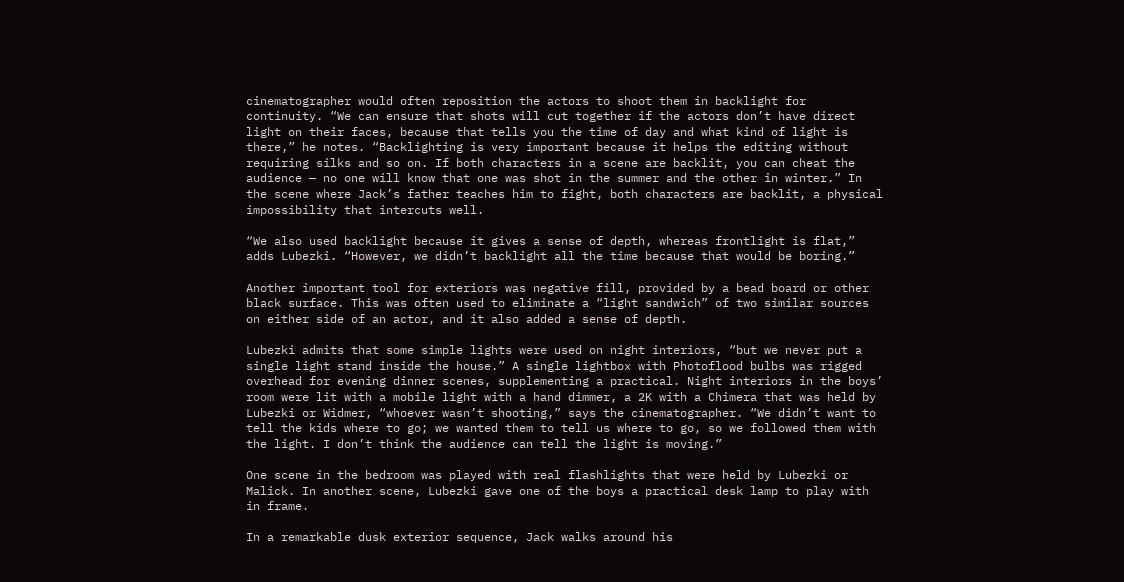cinematographer would often reposition the actors to shoot them in backlight for continuity. “We can ensure that shots will cut together if the actors don’t have direct light on their faces, because that tells you the time of day and what kind of light is there,” he notes. “Backlighting is very important because it helps the editing without requiring silks and so on. If both characters in a scene are backlit, you can cheat the audience — no one will know that one was shot in the summer and the other in winter.” In the scene where Jack’s father teaches him to fight, both characters are backlit, a physical impossibility that intercuts well.

“We also used backlight because it gives a sense of depth, whereas frontlight is flat,” adds Lubezki. “However, we didn’t backlight all the time because that would be boring.”

Another important tool for exteriors was negative fill, provided by a bead board or other black surface. This was often used to eliminate a “light sandwich” of two similar sources on either side of an actor, and it also added a sense of depth.

Lubezki admits that some simple lights were used on night interiors, “but we never put a single light stand inside the house.” A single lightbox with Photoflood bulbs was rigged overhead for evening dinner scenes, supplementing a practical. Night interiors in the boys’ room were lit with a mobile light with a hand dimmer, a 2K with a Chimera that was held by Lubezki or Widmer, “whoever wasn’t shooting,” says the cinematographer. “We didn’t want to tell the kids where to go; we wanted them to tell us where to go, so we followed them with the light. I don’t think the audience can tell the light is moving.”

One scene in the bedroom was played with real flashlights that were held by Lubezki or Malick. In another scene, Lubezki gave one of the boys a practical desk lamp to play with in frame.

In a remarkable dusk exterior sequence, Jack walks around his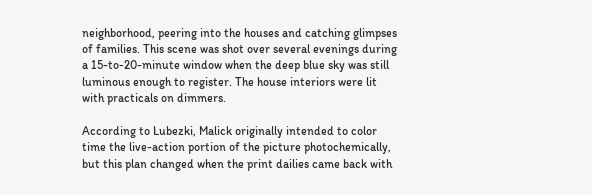neighborhood, peering into the houses and catching glimpses of families. This scene was shot over several evenings during a 15-to-20-minute window when the deep blue sky was still luminous enough to register. The house interiors were lit with practicals on dimmers.

According to Lubezki, Malick originally intended to color time the live-action portion of the picture photochemically, but this plan changed when the print dailies came back with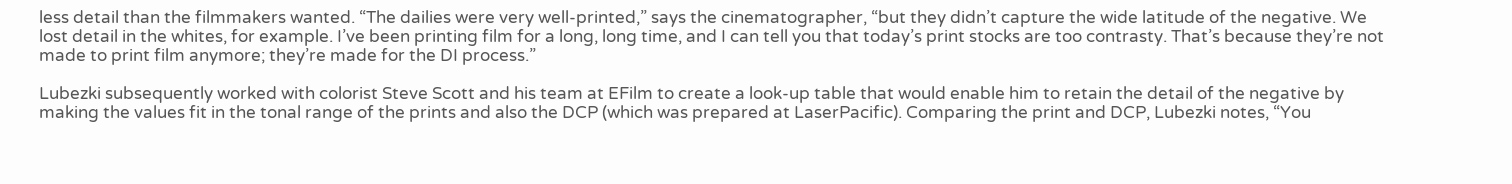less detail than the filmmakers wanted. “The dailies were very well-printed,” says the cinematographer, “but they didn’t capture the wide latitude of the negative. We lost detail in the whites, for example. I’ve been printing film for a long, long time, and I can tell you that today’s print stocks are too contrasty. That’s because they’re not made to print film anymore; they’re made for the DI process.”

Lubezki subsequently worked with colorist Steve Scott and his team at EFilm to create a look-up table that would enable him to retain the detail of the negative by making the values fit in the tonal range of the prints and also the DCP (which was prepared at LaserPacific). Comparing the print and DCP, Lubezki notes, “You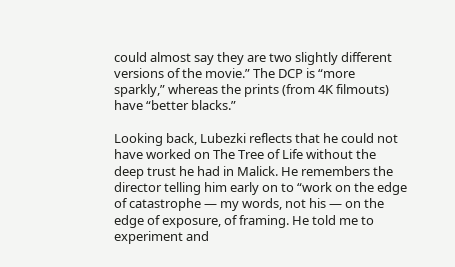could almost say they are two slightly different versions of the movie.” The DCP is “more sparkly,” whereas the prints (from 4K filmouts) have “better blacks.”

Looking back, Lubezki reflects that he could not have worked on The Tree of Life without the deep trust he had in Malick. He remembers the director telling him early on to “work on the edge of catastrophe — my words, not his — on the edge of exposure, of framing. He told me to experiment and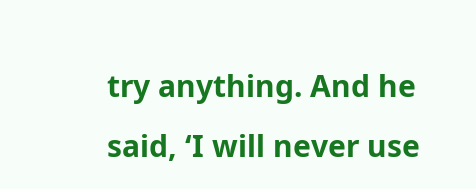try anything. And he said, ‘I will never use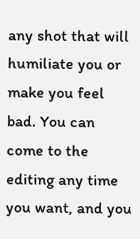any shot that will humiliate you or make you feel bad. You can come to the editing any time you want, and you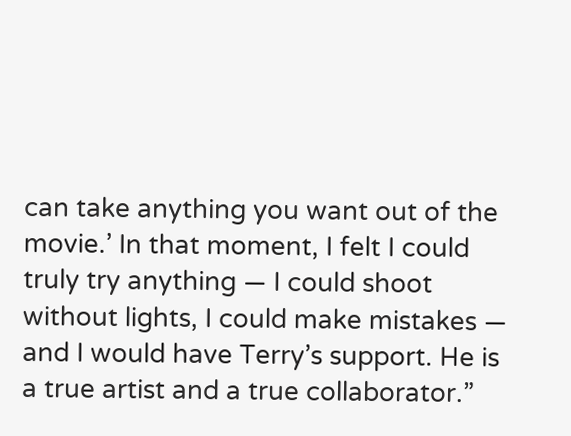can take anything you want out of the movie.’ In that moment, I felt I could truly try anything — I could shoot without lights, I could make mistakes — and I would have Terry’s support. He is a true artist and a true collaborator.”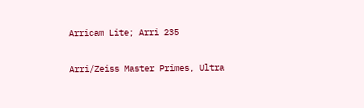Arricam Lite; Arri 235

Arri/Zeiss Master Primes, Ultra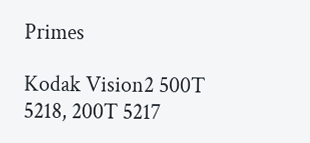Primes

Kodak Vision2 500T 5218, 200T 5217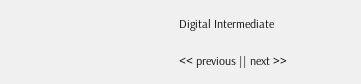Digital Intermediate

<< previous || next >>